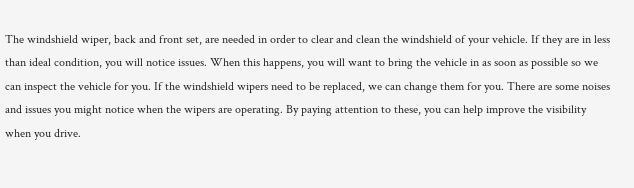The windshield wiper, back and front set, are needed in order to clear and clean the windshield of your vehicle. If they are in less than ideal condition, you will notice issues. When this happens, you will want to bring the vehicle in as soon as possible so we can inspect the vehicle for you. If the windshield wipers need to be replaced, we can change them for you. There are some noises and issues you might notice when the wipers are operating. By paying attention to these, you can help improve the visibility when you drive.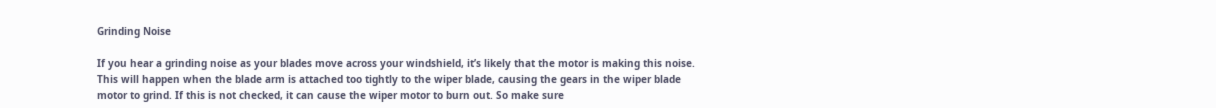Grinding Noise

If you hear a grinding noise as your blades move across your windshield, it’s likely that the motor is making this noise. This will happen when the blade arm is attached too tightly to the wiper blade, causing the gears in the wiper blade motor to grind. If this is not checked, it can cause the wiper motor to burn out. So make sure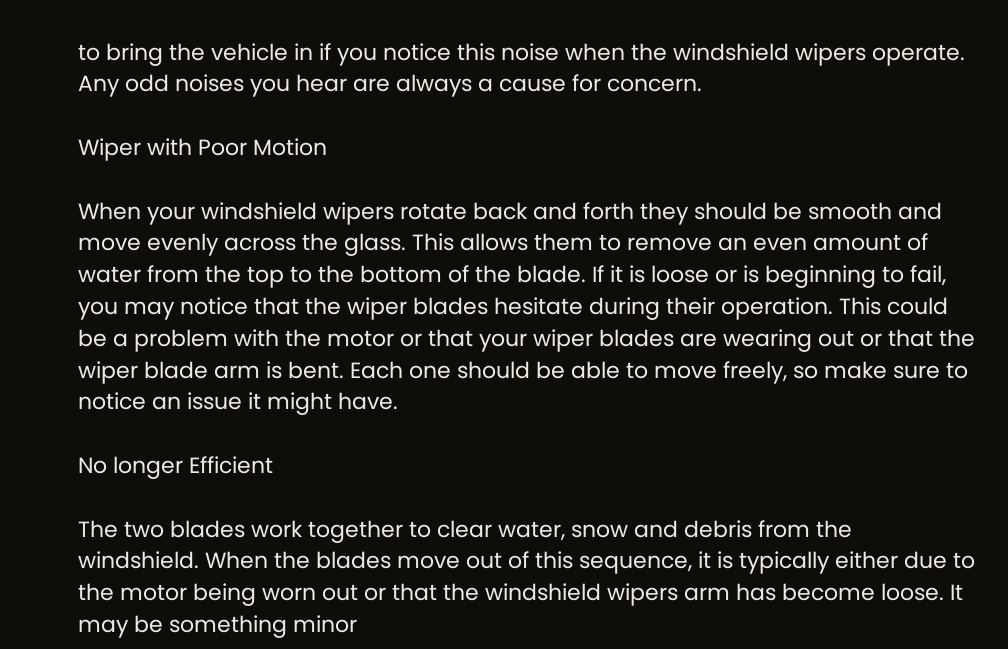to bring the vehicle in if you notice this noise when the windshield wipers operate. Any odd noises you hear are always a cause for concern.

Wiper with Poor Motion

When your windshield wipers rotate back and forth they should be smooth and move evenly across the glass. This allows them to remove an even amount of water from the top to the bottom of the blade. If it is loose or is beginning to fail, you may notice that the wiper blades hesitate during their operation. This could be a problem with the motor or that your wiper blades are wearing out or that the wiper blade arm is bent. Each one should be able to move freely, so make sure to notice an issue it might have.

No longer Efficient

The two blades work together to clear water, snow and debris from the windshield. When the blades move out of this sequence, it is typically either due to the motor being worn out or that the windshield wipers arm has become loose. It may be something minor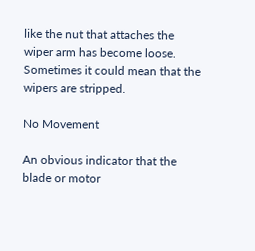like the nut that attaches the wiper arm has become loose. Sometimes it could mean that the wipers are stripped.

No Movement

An obvious indicator that the blade or motor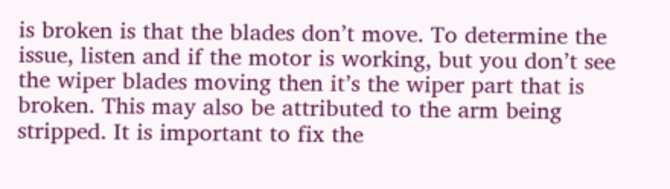is broken is that the blades don’t move. To determine the issue, listen and if the motor is working, but you don’t see the wiper blades moving then it’s the wiper part that is broken. This may also be attributed to the arm being stripped. It is important to fix the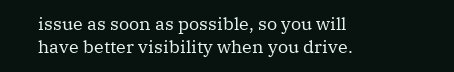issue as soon as possible, so you will have better visibility when you drive.